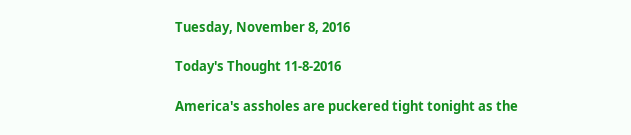Tuesday, November 8, 2016

Today's Thought 11-8-2016

America's assholes are puckered tight tonight as the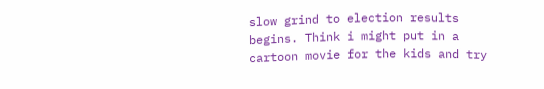slow grind to election results begins. Think i might put in a cartoon movie for the kids and try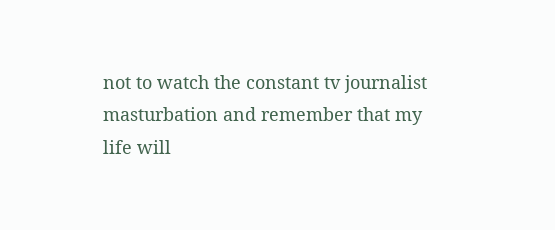not to watch the constant tv journalist masturbation and remember that my life will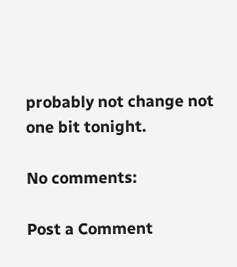probably not change not one bit tonight.

No comments:

Post a Comment